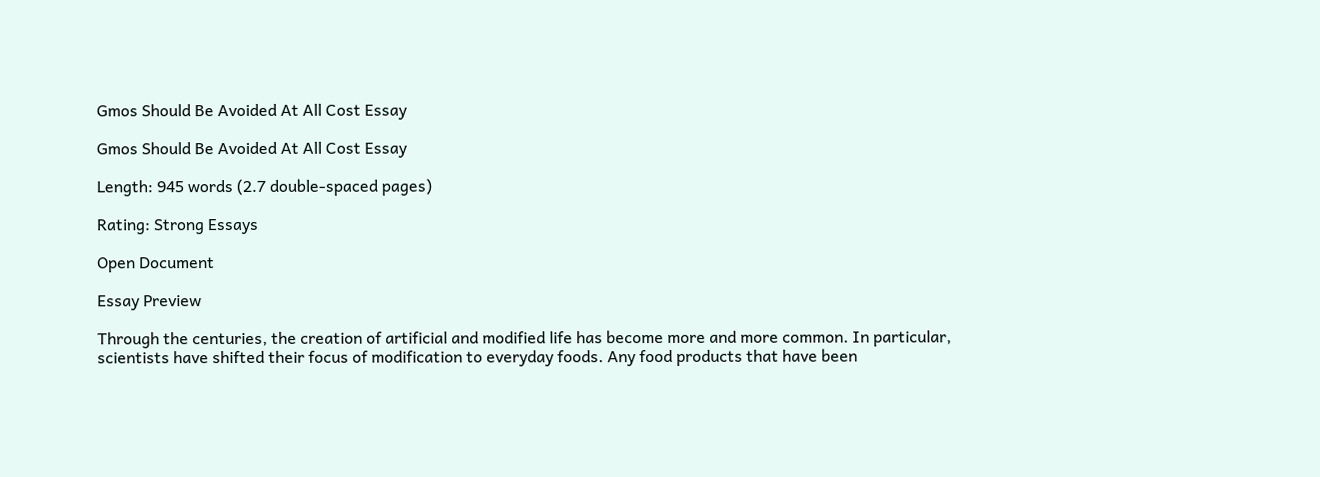Gmos Should Be Avoided At All Cost Essay

Gmos Should Be Avoided At All Cost Essay

Length: 945 words (2.7 double-spaced pages)

Rating: Strong Essays

Open Document

Essay Preview

Through the centuries, the creation of artificial and modified life has become more and more common. In particular, scientists have shifted their focus of modification to everyday foods. Any food products that have been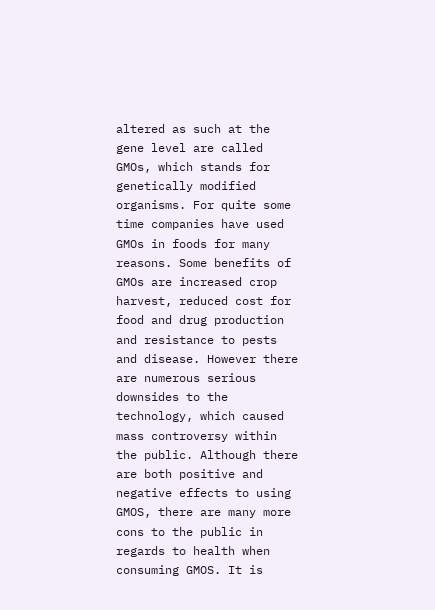altered as such at the gene level are called GMOs, which stands for genetically modified organisms. For quite some time companies have used GMOs in foods for many reasons. Some benefits of GMOs are increased crop harvest, reduced cost for food and drug production and resistance to pests and disease. However there are numerous serious downsides to the technology, which caused mass controversy within the public. Although there are both positive and negative effects to using GMOS, there are many more cons to the public in regards to health when consuming GMOS. It is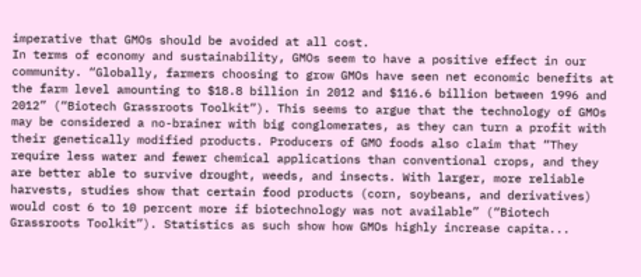imperative that GMOs should be avoided at all cost.
In terms of economy and sustainability, GMOs seem to have a positive effect in our community. “Globally, farmers choosing to grow GMOs have seen net economic benefits at the farm level amounting to $18.8 billion in 2012 and $116.6 billion between 1996 and 2012” (“Biotech Grassroots Toolkit”). This seems to argue that the technology of GMOs may be considered a no-brainer with big conglomerates, as they can turn a profit with their genetically modified products. Producers of GMO foods also claim that “They require less water and fewer chemical applications than conventional crops, and they are better able to survive drought, weeds, and insects. With larger, more reliable harvests, studies show that certain food products (corn, soybeans, and derivatives) would cost 6 to 10 percent more if biotechnology was not available” (“Biotech Grassroots Toolkit”). Statistics as such show how GMOs highly increase capita...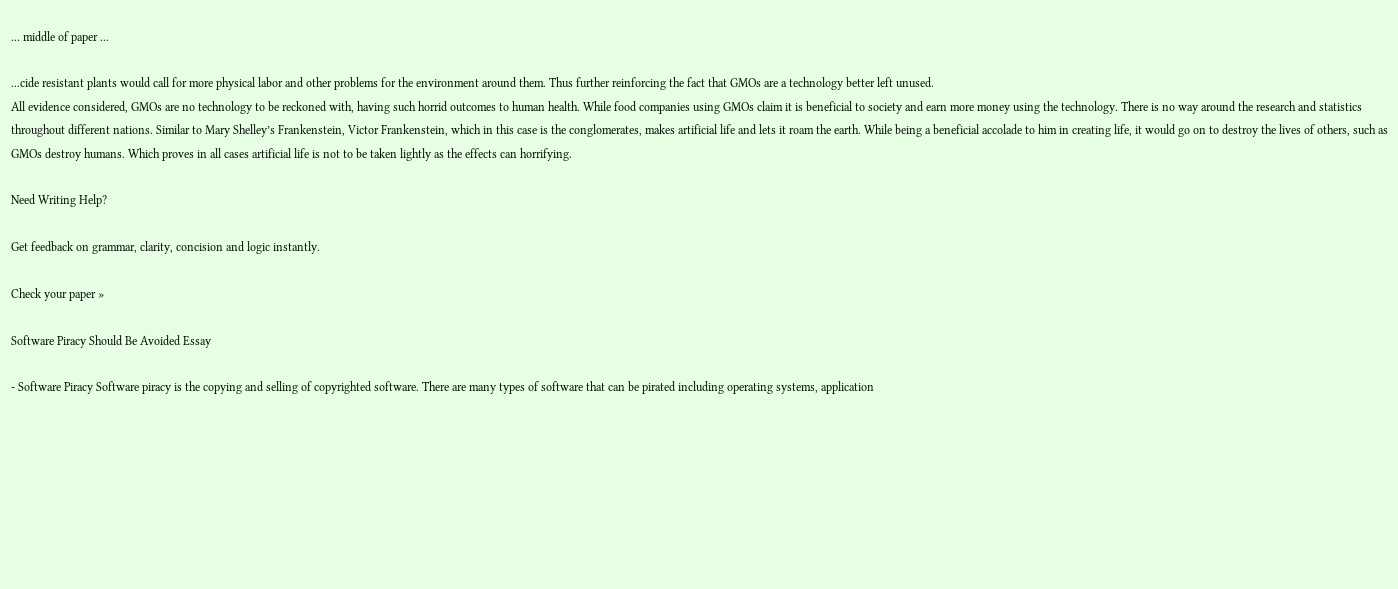... middle of paper ...

...cide resistant plants would call for more physical labor and other problems for the environment around them. Thus further reinforcing the fact that GMOs are a technology better left unused.
All evidence considered, GMOs are no technology to be reckoned with, having such horrid outcomes to human health. While food companies using GMOs claim it is beneficial to society and earn more money using the technology. There is no way around the research and statistics throughout different nations. Similar to Mary Shelley’s Frankenstein, Victor Frankenstein, which in this case is the conglomerates, makes artificial life and lets it roam the earth. While being a beneficial accolade to him in creating life, it would go on to destroy the lives of others, such as GMOs destroy humans. Which proves in all cases artificial life is not to be taken lightly as the effects can horrifying.

Need Writing Help?

Get feedback on grammar, clarity, concision and logic instantly.

Check your paper »

Software Piracy Should Be Avoided Essay

- Software Piracy Software piracy is the copying and selling of copyrighted software. There are many types of software that can be pirated including operating systems, application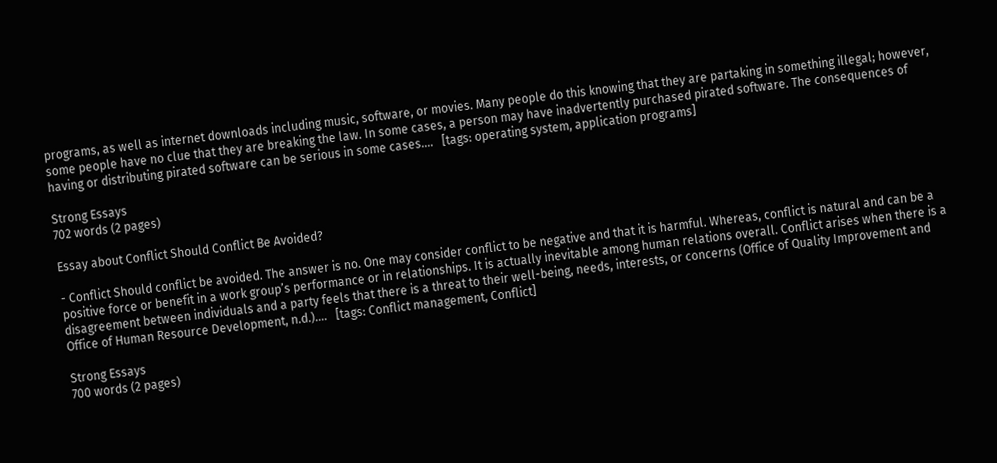programs, as well as internet downloads including music, software, or movies. Many people do this knowing that they are partaking in something illegal; however, some people have no clue that they are breaking the law. In some cases, a person may have inadvertently purchased pirated software. The consequences of having or distributing pirated software can be serious in some cases....   [tags: operating system, application programs]

Strong Essays
702 words (2 pages)

Essay about Conflict Should Conflict Be Avoided?

- Conflict Should conflict be avoided. The answer is no. One may consider conflict to be negative and that it is harmful. Whereas, conflict is natural and can be a positive force or benefit in a work group’s performance or in relationships. It is actually inevitable among human relations overall. Conflict arises when there is a disagreement between individuals and a party feels that there is a threat to their well-being, needs, interests, or concerns (Office of Quality Improvement and Office of Human Resource Development, n.d.)....   [tags: Conflict management, Conflict]

Strong Essays
700 words (2 pages)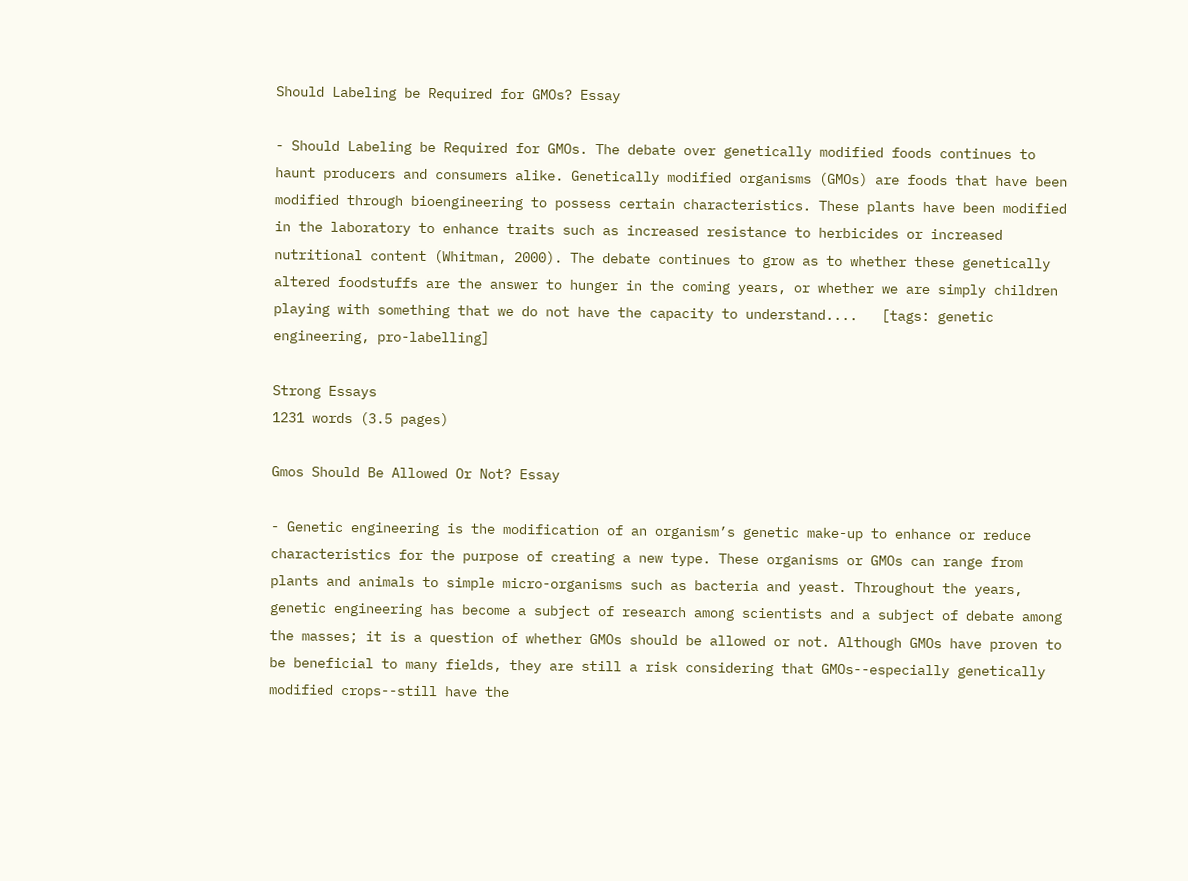Should Labeling be Required for GMOs? Essay

- Should Labeling be Required for GMOs. The debate over genetically modified foods continues to haunt producers and consumers alike. Genetically modified organisms (GMOs) are foods that have been modified through bioengineering to possess certain characteristics. These plants have been modified in the laboratory to enhance traits such as increased resistance to herbicides or increased nutritional content (Whitman, 2000). The debate continues to grow as to whether these genetically altered foodstuffs are the answer to hunger in the coming years, or whether we are simply children playing with something that we do not have the capacity to understand....   [tags: genetic engineering, pro-labelling]

Strong Essays
1231 words (3.5 pages)

Gmos Should Be Allowed Or Not? Essay

- Genetic engineering is the modification of an organism’s genetic make-up to enhance or reduce characteristics for the purpose of creating a new type. These organisms or GMOs can range from plants and animals to simple micro-organisms such as bacteria and yeast. Throughout the years, genetic engineering has become a subject of research among scientists and a subject of debate among the masses; it is a question of whether GMOs should be allowed or not. Although GMOs have proven to be beneficial to many fields, they are still a risk considering that GMOs--especially genetically modified crops--still have the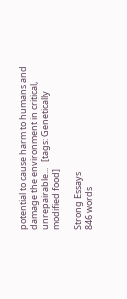potential to cause harm to humans and damage the environment in critical, unrepairable...   [tags: Genetically modified food]

Strong Essays
846 words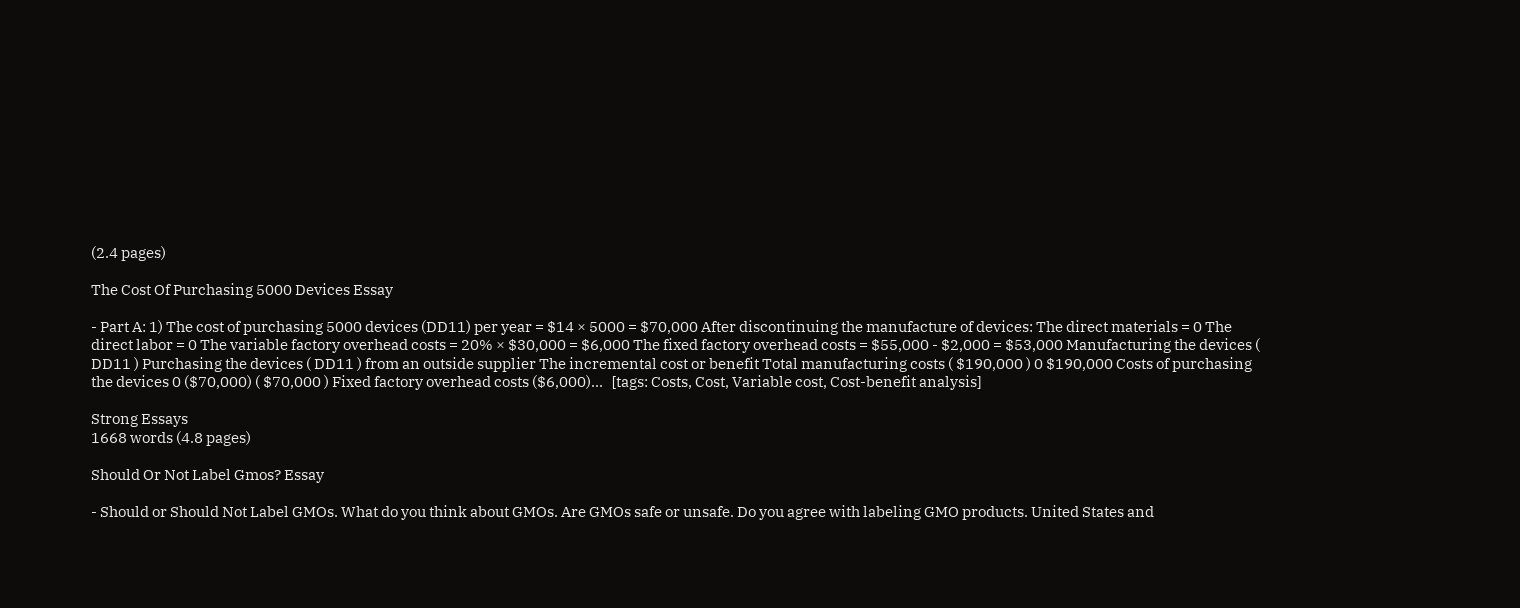(2.4 pages)

The Cost Of Purchasing 5000 Devices Essay

- Part A: 1) The cost of purchasing 5000 devices (DD11) per year = $14 × 5000 = $70,000 After discontinuing the manufacture of devices: The direct materials = 0 The direct labor = 0 The variable factory overhead costs = 20% × $30,000 = $6,000 The fixed factory overhead costs = $55,000 - $2,000 = $53,000 Manufacturing the devices ( DD11 ) Purchasing the devices ( DD11 ) from an outside supplier The incremental cost or benefit Total manufacturing costs ( $190,000 ) 0 $190,000 Costs of purchasing the devices 0 ($70,000) ( $70,000 ) Fixed factory overhead costs ($6,000)...   [tags: Costs, Cost, Variable cost, Cost-benefit analysis]

Strong Essays
1668 words (4.8 pages)

Should Or Not Label Gmos? Essay

- Should or Should Not Label GMOs. What do you think about GMOs. Are GMOs safe or unsafe. Do you agree with labeling GMO products. United States and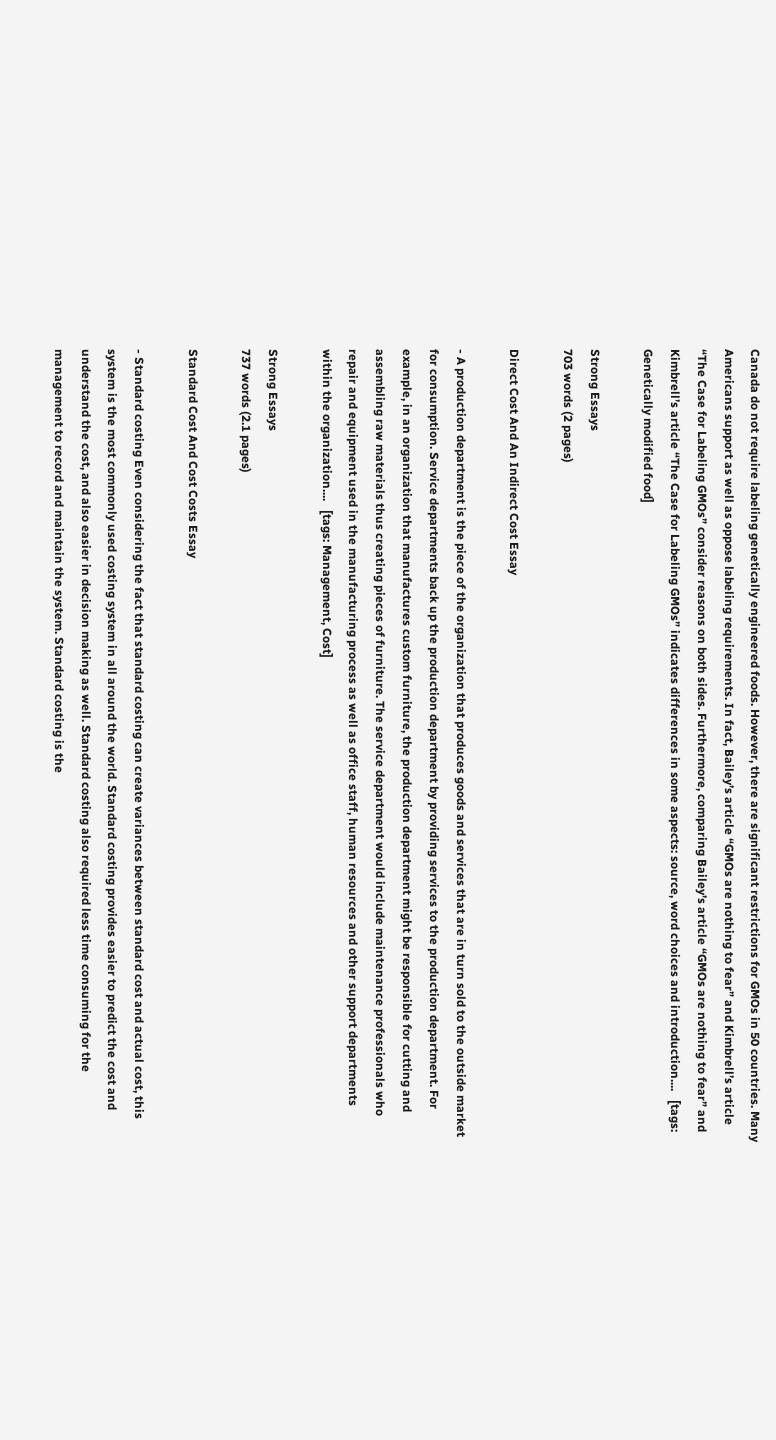Canada do not require labeling genetically engineered foods. However, there are significant restrictions for GMOs in 50 countries. Many Americans support as well as oppose labeling requirements. In fact, Bailey’s article “GMOs are nothing to fear” and Kimbrell’s article “The Case for Labeling GMOs” consider reasons on both sides. Furthermore, comparing Bailey’s article “GMOs are nothing to fear” and Kimbrell’s article “The Case for Labeling GMOs” indicates differences in some aspects: source, word choices and introduction....   [tags: Genetically modified food]

Strong Essays
703 words (2 pages)

Direct Cost And An Indirect Cost Essay

- A production department is the piece of the organization that produces goods and services that are in turn sold to the outside market for consumption. Service departments back up the production department by providing services to the production department. For example, in an organization that manufactures custom furniture, the production department might be responsible for cutting and assembling raw materials thus creating pieces of furniture. The service department would include maintenance professionals who repair and equipment used in the manufacturing process as well as office staff, human resources and other support departments within the organization....   [tags: Management, Cost]

Strong Essays
737 words (2.1 pages)

Standard Cost And Cost Costs Essay

- Standard costing Even considering the fact that standard costing can create variances between standard cost and actual cost, this system is the most commonly used costing system in all around the world. Standard costing provides easier to predict the cost and understand the cost, and also easier in decision making as well. Standard costing also required less time consuming for the management to record and maintain the system. Standard costing is the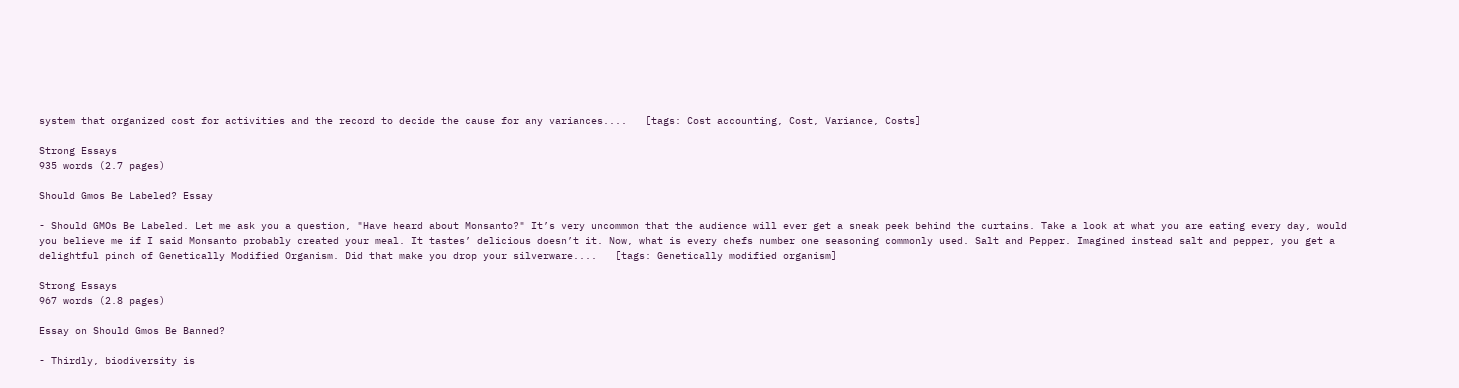system that organized cost for activities and the record to decide the cause for any variances....   [tags: Cost accounting, Cost, Variance, Costs]

Strong Essays
935 words (2.7 pages)

Should Gmos Be Labeled? Essay

- Should GMOs Be Labeled. Let me ask you a question, "Have heard about Monsanto?" It’s very uncommon that the audience will ever get a sneak peek behind the curtains. Take a look at what you are eating every day, would you believe me if I said Monsanto probably created your meal. It tastes’ delicious doesn’t it. Now, what is every chefs number one seasoning commonly used. Salt and Pepper. Imagined instead salt and pepper, you get a delightful pinch of Genetically Modified Organism. Did that make you drop your silverware....   [tags: Genetically modified organism]

Strong Essays
967 words (2.8 pages)

Essay on Should Gmos Be Banned?

- Thirdly, biodiversity is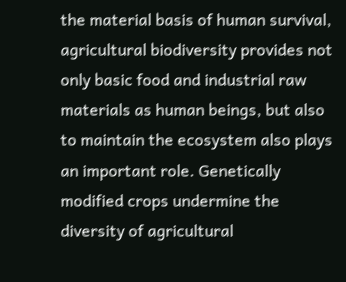the material basis of human survival, agricultural biodiversity provides not only basic food and industrial raw materials as human beings, but also to maintain the ecosystem also plays an important role. Genetically modified crops undermine the diversity of agricultural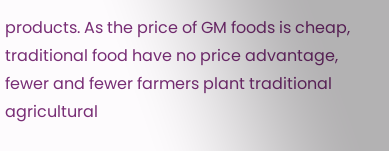products. As the price of GM foods is cheap, traditional food have no price advantage, fewer and fewer farmers plant traditional agricultural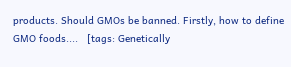products. Should GMOs be banned. Firstly, how to define GMO foods....   [tags: Genetically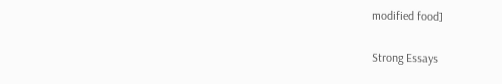modified food]

Strong Essays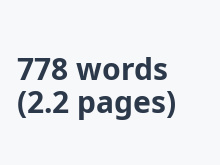778 words (2.2 pages)